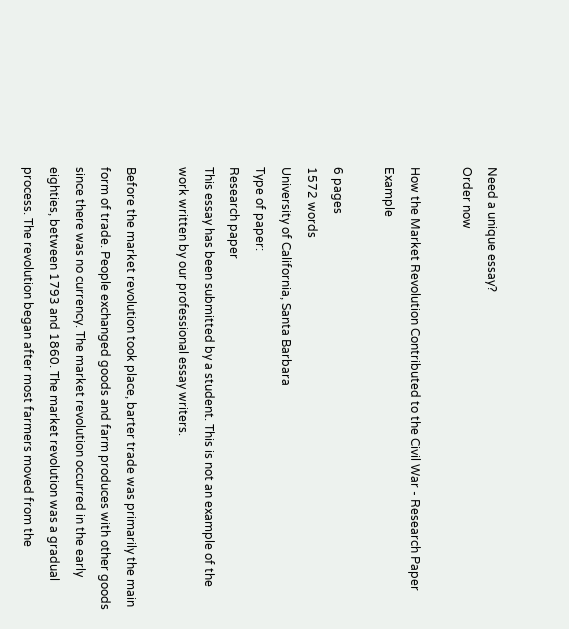Need a unique essay?
Order now

How the Market Revolution Contributed to the Civil War - Research Paper Example

6 pages
1572 words
University of California, Santa Barbara
Type of paper:
Research paper
This essay has been submitted by a student. This is not an example of the work written by our professional essay writers.

Before the market revolution took place, barter trade was primarily the main form of trade. People exchanged goods and farm produces with other goods since there was no currency. The market revolution occurred in the early eighties, between 1793 and 1860. The market revolution was a gradual process. The revolution began after most farmers moved from the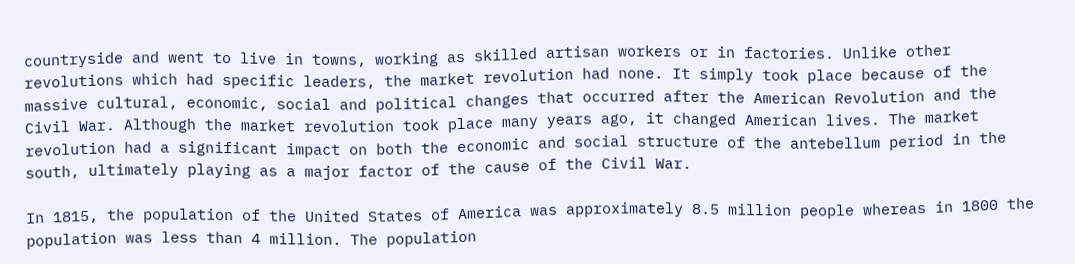countryside and went to live in towns, working as skilled artisan workers or in factories. Unlike other revolutions which had specific leaders, the market revolution had none. It simply took place because of the massive cultural, economic, social and political changes that occurred after the American Revolution and the Civil War. Although the market revolution took place many years ago, it changed American lives. The market revolution had a significant impact on both the economic and social structure of the antebellum period in the south, ultimately playing as a major factor of the cause of the Civil War.

In 1815, the population of the United States of America was approximately 8.5 million people whereas in 1800 the population was less than 4 million. The population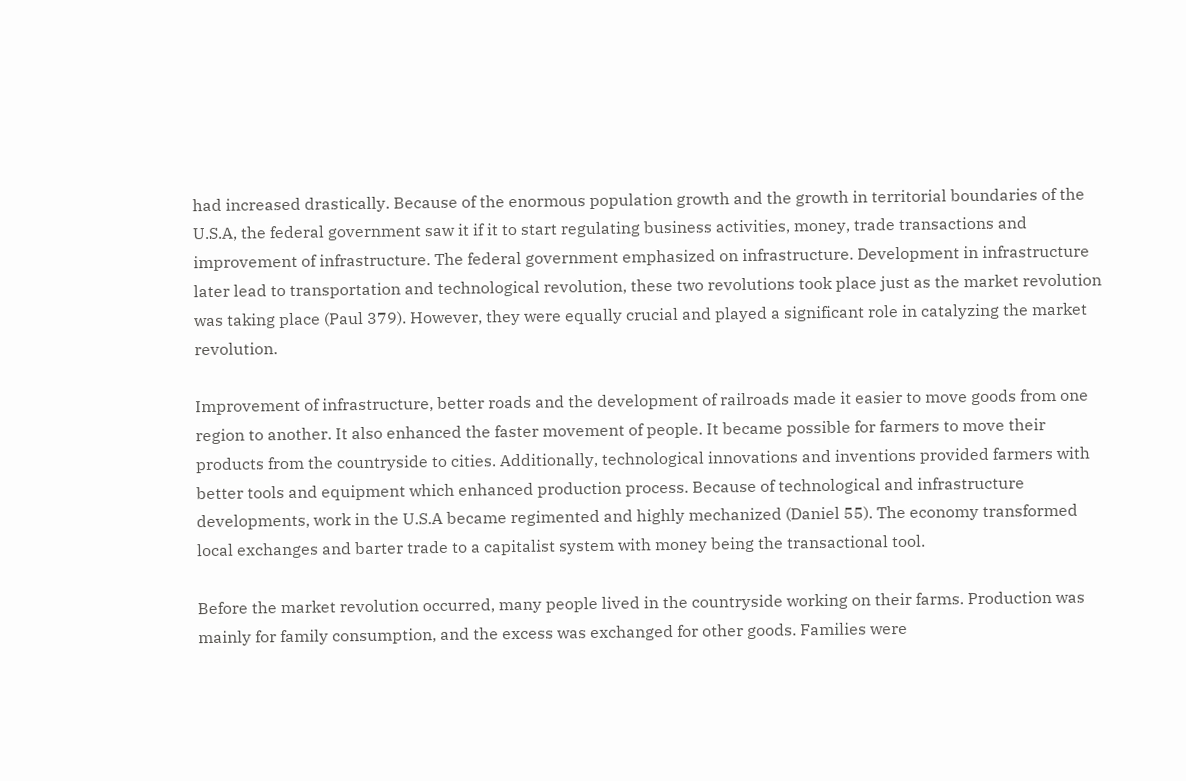had increased drastically. Because of the enormous population growth and the growth in territorial boundaries of the U.S.A, the federal government saw it if it to start regulating business activities, money, trade transactions and improvement of infrastructure. The federal government emphasized on infrastructure. Development in infrastructure later lead to transportation and technological revolution, these two revolutions took place just as the market revolution was taking place (Paul 379). However, they were equally crucial and played a significant role in catalyzing the market revolution.

Improvement of infrastructure, better roads and the development of railroads made it easier to move goods from one region to another. It also enhanced the faster movement of people. It became possible for farmers to move their products from the countryside to cities. Additionally, technological innovations and inventions provided farmers with better tools and equipment which enhanced production process. Because of technological and infrastructure developments, work in the U.S.A became regimented and highly mechanized (Daniel 55). The economy transformed local exchanges and barter trade to a capitalist system with money being the transactional tool.

Before the market revolution occurred, many people lived in the countryside working on their farms. Production was mainly for family consumption, and the excess was exchanged for other goods. Families were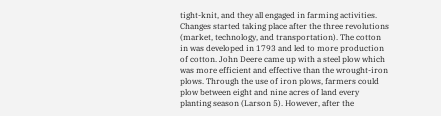tight-knit, and they all engaged in farming activities. Changes started taking place after the three revolutions (market, technology, and transportation). The cotton in was developed in 1793 and led to more production of cotton. John Deere came up with a steel plow which was more efficient and effective than the wrought-iron plows. Through the use of iron plows, farmers could plow between eight and nine acres of land every planting season (Larson 5). However, after the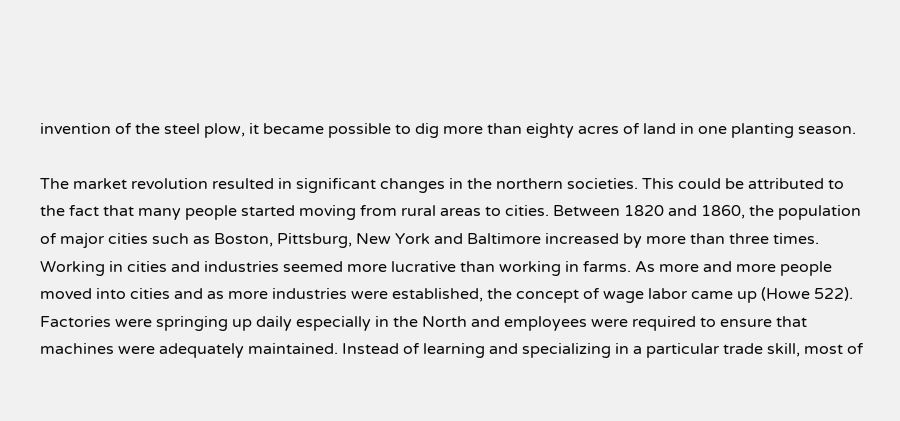invention of the steel plow, it became possible to dig more than eighty acres of land in one planting season.

The market revolution resulted in significant changes in the northern societies. This could be attributed to the fact that many people started moving from rural areas to cities. Between 1820 and 1860, the population of major cities such as Boston, Pittsburg, New York and Baltimore increased by more than three times. Working in cities and industries seemed more lucrative than working in farms. As more and more people moved into cities and as more industries were established, the concept of wage labor came up (Howe 522). Factories were springing up daily especially in the North and employees were required to ensure that machines were adequately maintained. Instead of learning and specializing in a particular trade skill, most of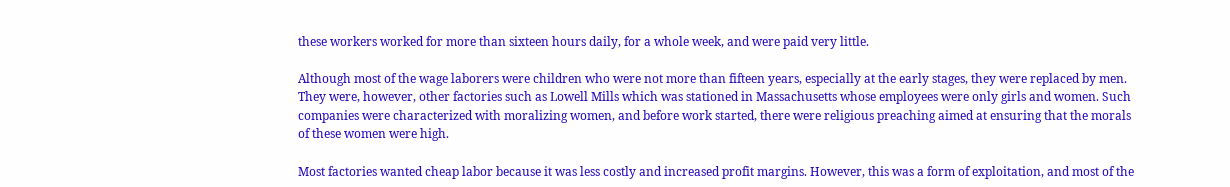these workers worked for more than sixteen hours daily, for a whole week, and were paid very little.

Although most of the wage laborers were children who were not more than fifteen years, especially at the early stages, they were replaced by men. They were, however, other factories such as Lowell Mills which was stationed in Massachusetts whose employees were only girls and women. Such companies were characterized with moralizing women, and before work started, there were religious preaching aimed at ensuring that the morals of these women were high.

Most factories wanted cheap labor because it was less costly and increased profit margins. However, this was a form of exploitation, and most of the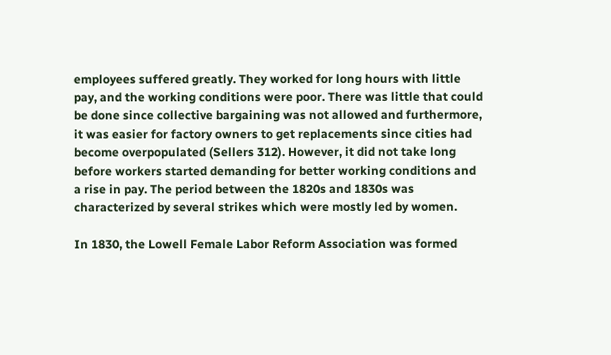employees suffered greatly. They worked for long hours with little pay, and the working conditions were poor. There was little that could be done since collective bargaining was not allowed and furthermore, it was easier for factory owners to get replacements since cities had become overpopulated (Sellers 312). However, it did not take long before workers started demanding for better working conditions and a rise in pay. The period between the 1820s and 1830s was characterized by several strikes which were mostly led by women.

In 1830, the Lowell Female Labor Reform Association was formed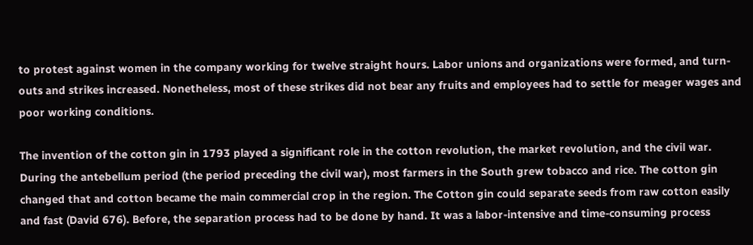to protest against women in the company working for twelve straight hours. Labor unions and organizations were formed, and turn-outs and strikes increased. Nonetheless, most of these strikes did not bear any fruits and employees had to settle for meager wages and poor working conditions.

The invention of the cotton gin in 1793 played a significant role in the cotton revolution, the market revolution, and the civil war. During the antebellum period (the period preceding the civil war), most farmers in the South grew tobacco and rice. The cotton gin changed that and cotton became the main commercial crop in the region. The Cotton gin could separate seeds from raw cotton easily and fast (David 676). Before, the separation process had to be done by hand. It was a labor-intensive and time-consuming process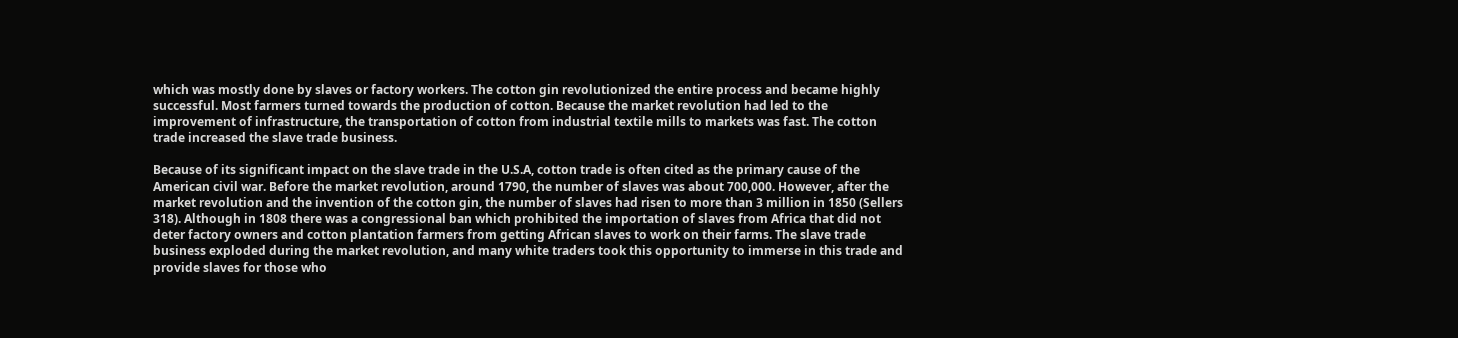which was mostly done by slaves or factory workers. The cotton gin revolutionized the entire process and became highly successful. Most farmers turned towards the production of cotton. Because the market revolution had led to the improvement of infrastructure, the transportation of cotton from industrial textile mills to markets was fast. The cotton trade increased the slave trade business.

Because of its significant impact on the slave trade in the U.S.A, cotton trade is often cited as the primary cause of the American civil war. Before the market revolution, around 1790, the number of slaves was about 700,000. However, after the market revolution and the invention of the cotton gin, the number of slaves had risen to more than 3 million in 1850 (Sellers 318). Although in 1808 there was a congressional ban which prohibited the importation of slaves from Africa that did not deter factory owners and cotton plantation farmers from getting African slaves to work on their farms. The slave trade business exploded during the market revolution, and many white traders took this opportunity to immerse in this trade and provide slaves for those who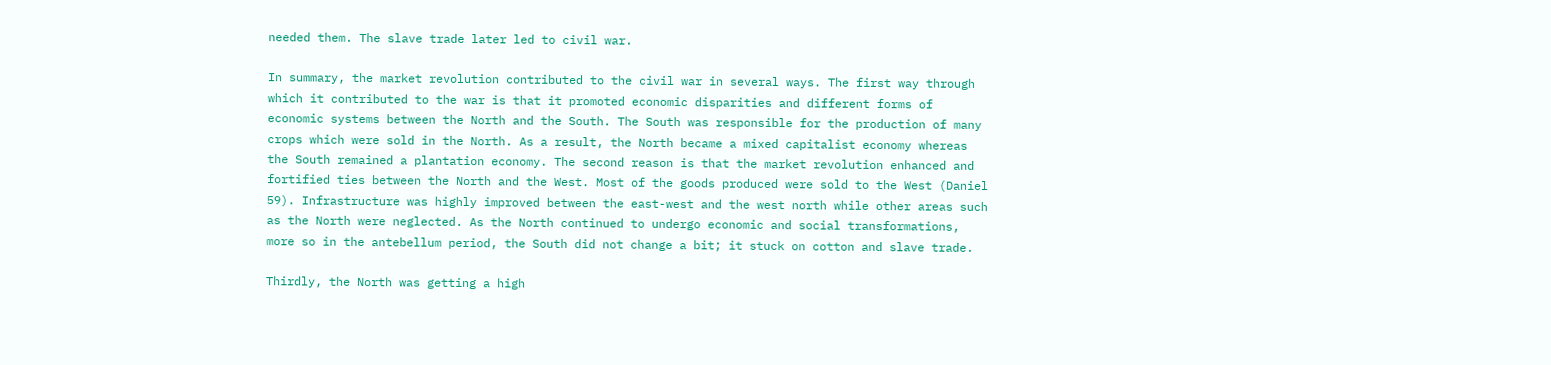needed them. The slave trade later led to civil war.

In summary, the market revolution contributed to the civil war in several ways. The first way through which it contributed to the war is that it promoted economic disparities and different forms of economic systems between the North and the South. The South was responsible for the production of many crops which were sold in the North. As a result, the North became a mixed capitalist economy whereas the South remained a plantation economy. The second reason is that the market revolution enhanced and fortified ties between the North and the West. Most of the goods produced were sold to the West (Daniel 59). Infrastructure was highly improved between the east-west and the west north while other areas such as the North were neglected. As the North continued to undergo economic and social transformations, more so in the antebellum period, the South did not change a bit; it stuck on cotton and slave trade.

Thirdly, the North was getting a high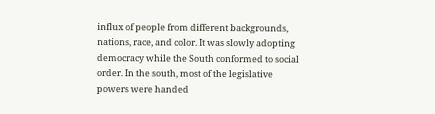influx of people from different backgrounds, nations, race, and color. It was slowly adopting democracy while the South conformed to social order. In the south, most of the legislative powers were handed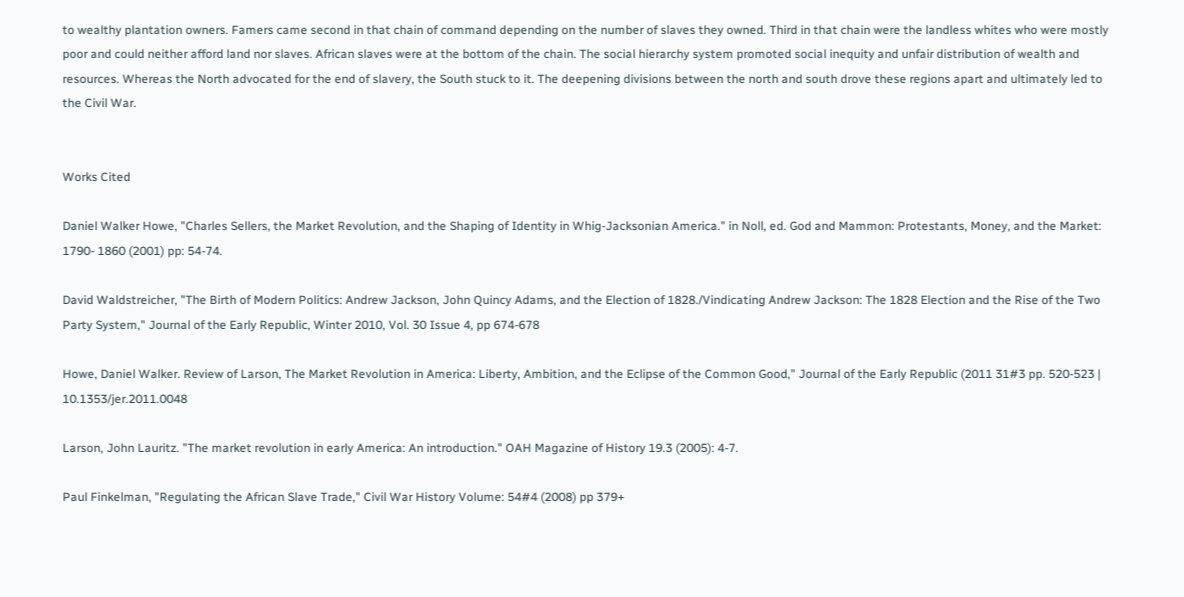to wealthy plantation owners. Famers came second in that chain of command depending on the number of slaves they owned. Third in that chain were the landless whites who were mostly poor and could neither afford land nor slaves. African slaves were at the bottom of the chain. The social hierarchy system promoted social inequity and unfair distribution of wealth and resources. Whereas the North advocated for the end of slavery, the South stuck to it. The deepening divisions between the north and south drove these regions apart and ultimately led to the Civil War.


Works Cited

Daniel Walker Howe, "Charles Sellers, the Market Revolution, and the Shaping of Identity in Whig-Jacksonian America." in Noll, ed. God and Mammon: Protestants, Money, and the Market: 1790- 1860 (2001) pp: 54-74.

David Waldstreicher, "The Birth of Modern Politics: Andrew Jackson, John Quincy Adams, and the Election of 1828./Vindicating Andrew Jackson: The 1828 Election and the Rise of the Two Party System," Journal of the Early Republic, Winter 2010, Vol. 30 Issue 4, pp 674-678

Howe, Daniel Walker. Review of Larson, The Market Revolution in America: Liberty, Ambition, and the Eclipse of the Common Good," Journal of the Early Republic (2011 31#3 pp. 520-523 | 10.1353/jer.2011.0048

Larson, John Lauritz. "The market revolution in early America: An introduction." OAH Magazine of History 19.3 (2005): 4-7.

Paul Finkelman, "Regulating the African Slave Trade," Civil War History Volume: 54#4 (2008) pp 379+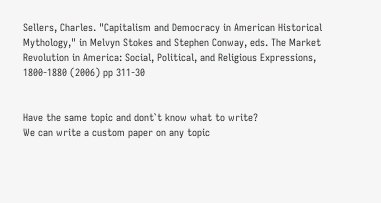Sellers, Charles. "Capitalism and Democracy in American Historical Mythology," in Melvyn Stokes and Stephen Conway, eds. The Market Revolution in America: Social, Political, and Religious Expressions, 1800-1880 (2006) pp 311-30


Have the same topic and dont`t know what to write?
We can write a custom paper on any topic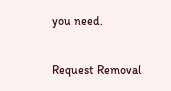you need.

Request Removal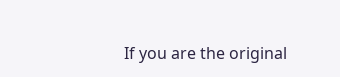If you are the original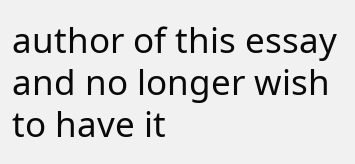author of this essay and no longer wish to have it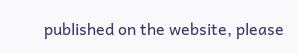published on the website, please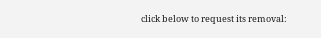click below to request its removal: